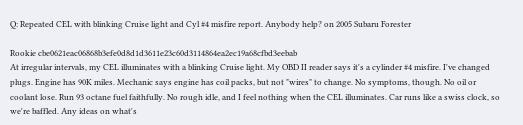Q: Repeated CEL with blinking Cruise light and Cyl #4 misfire report. Anybody help? on 2005 Subaru Forester

Rookie cbe0621eac06868b3efe0d8d1d3611e23c60d3114864ea2ec19a68cfbd3eebab
At irregular intervals, my CEL illuminates with a blinking Cruise light. My OBD II reader says it's a cylinder #4 misfire. I've changed plugs. Engine has 90K miles. Mechanic says engine has coil packs, but not "wires" to change. No symptoms, though. No oil or coolant lose. Run 93 octane fuel faithfully. No rough idle, and I feel nothing when the CEL illuminates. Car runs like a swiss clock, so we're baffled. Any ideas on what's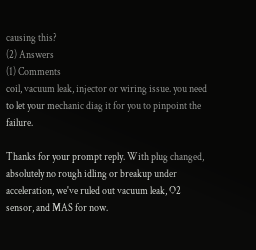causing this?
(2) Answers
(1) Comments
coil, vacuum leak, injector or wiring issue. you need to let your mechanic diag it for you to pinpoint the failure.

Thanks for your prompt reply. With plug changed, absolutely no rough idling or breakup under acceleration, we've ruled out vacuum leak, O2 sensor, and MAS for now.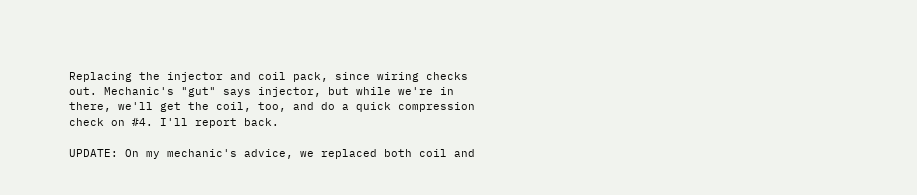Replacing the injector and coil pack, since wiring checks out. Mechanic's "gut" says injector, but while we're in there, we'll get the coil, too, and do a quick compression check on #4. I'll report back.

UPDATE: On my mechanic's advice, we replaced both coil and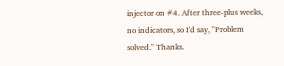injector on #4. After three-plus weeks, no indicators, so I'd say, "Problem solved." Thanks.